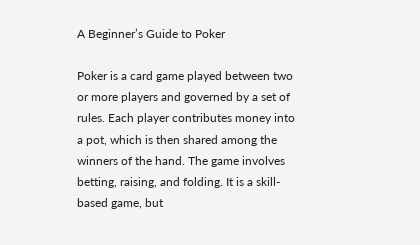A Beginner’s Guide to Poker

Poker is a card game played between two or more players and governed by a set of rules. Each player contributes money into a pot, which is then shared among the winners of the hand. The game involves betting, raising, and folding. It is a skill-based game, but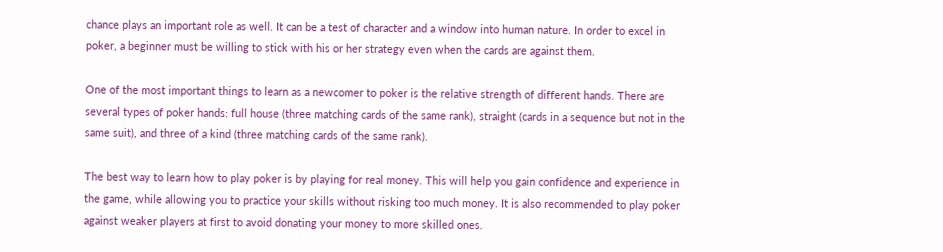chance plays an important role as well. It can be a test of character and a window into human nature. In order to excel in poker, a beginner must be willing to stick with his or her strategy even when the cards are against them.

One of the most important things to learn as a newcomer to poker is the relative strength of different hands. There are several types of poker hands: full house (three matching cards of the same rank), straight (cards in a sequence but not in the same suit), and three of a kind (three matching cards of the same rank).

The best way to learn how to play poker is by playing for real money. This will help you gain confidence and experience in the game, while allowing you to practice your skills without risking too much money. It is also recommended to play poker against weaker players at first to avoid donating your money to more skilled ones.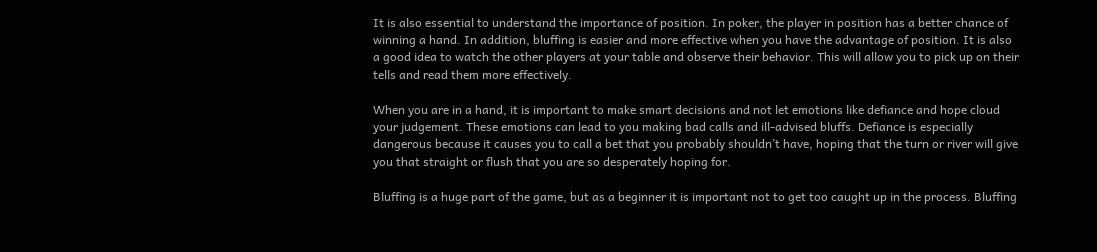It is also essential to understand the importance of position. In poker, the player in position has a better chance of winning a hand. In addition, bluffing is easier and more effective when you have the advantage of position. It is also a good idea to watch the other players at your table and observe their behavior. This will allow you to pick up on their tells and read them more effectively.

When you are in a hand, it is important to make smart decisions and not let emotions like defiance and hope cloud your judgement. These emotions can lead to you making bad calls and ill-advised bluffs. Defiance is especially dangerous because it causes you to call a bet that you probably shouldn’t have, hoping that the turn or river will give you that straight or flush that you are so desperately hoping for.

Bluffing is a huge part of the game, but as a beginner it is important not to get too caught up in the process. Bluffing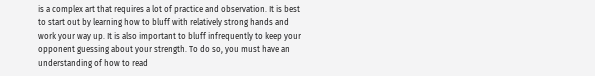is a complex art that requires a lot of practice and observation. It is best to start out by learning how to bluff with relatively strong hands and work your way up. It is also important to bluff infrequently to keep your opponent guessing about your strength. To do so, you must have an understanding of how to read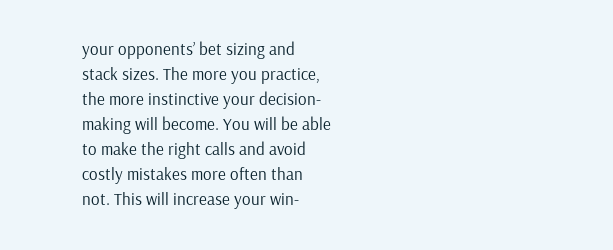your opponents’ bet sizing and stack sizes. The more you practice, the more instinctive your decision-making will become. You will be able to make the right calls and avoid costly mistakes more often than not. This will increase your win-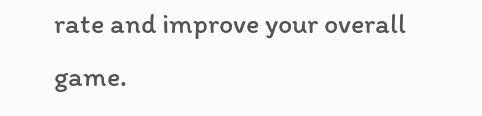rate and improve your overall game.